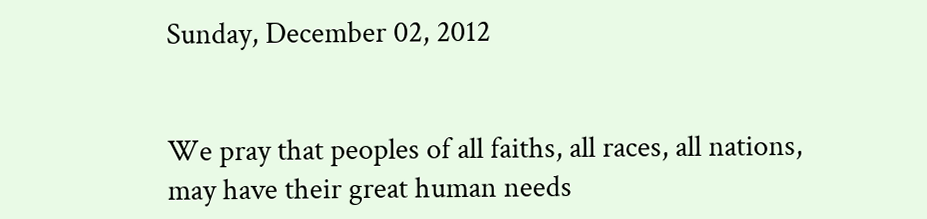Sunday, December 02, 2012


We pray that peoples of all faiths, all races, all nations, may have their great human needs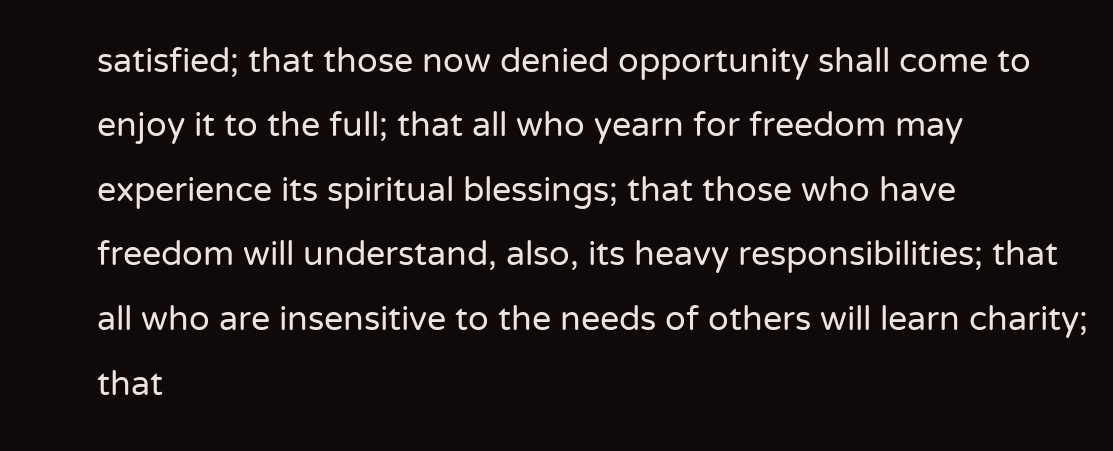satisfied; that those now denied opportunity shall come to enjoy it to the full; that all who yearn for freedom may experience its spiritual blessings; that those who have freedom will understand, also, its heavy responsibilities; that all who are insensitive to the needs of others will learn charity; that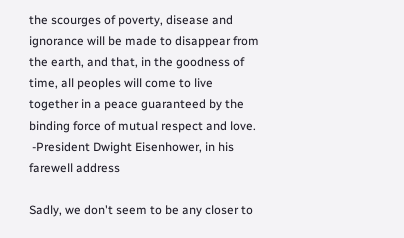the scourges of poverty, disease and ignorance will be made to disappear from the earth, and that, in the goodness of time, all peoples will come to live together in a peace guaranteed by the binding force of mutual respect and love.
 -President Dwight Eisenhower, in his farewell address

Sadly, we don't seem to be any closer to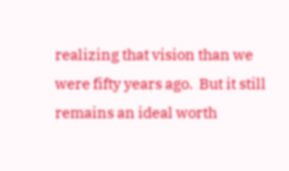realizing that vision than we were fifty years ago.  But it still remains an ideal worth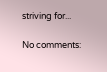striving for...

No comments: